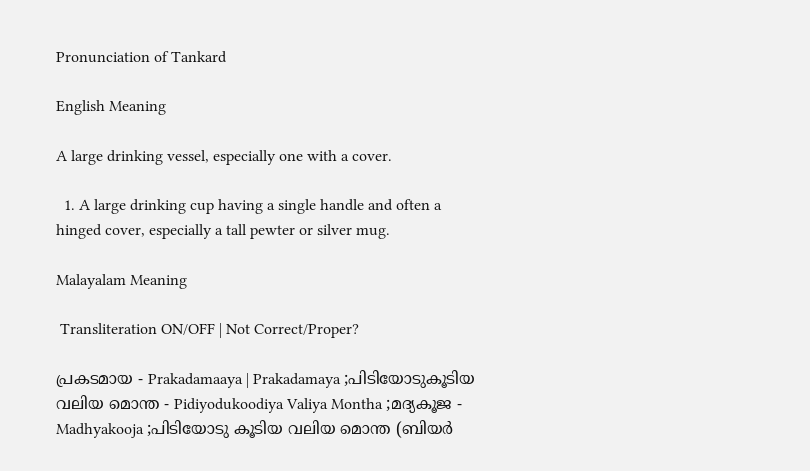Pronunciation of Tankard

English Meaning

A large drinking vessel, especially one with a cover.

  1. A large drinking cup having a single handle and often a hinged cover, especially a tall pewter or silver mug.

Malayalam Meaning

 Transliteration ON/OFF | Not Correct/Proper?

പ്രകടമായ - Prakadamaaya | Prakadamaya ;പിടിയോടുകൂടിയ വലിയ മൊന്ത - Pidiyodukoodiya Valiya Montha ;മദ്യകൂജ - Madhyakooja ;പിടിയോടു കൂടിയ വലിയ മൊന്ത (ബിയര്‍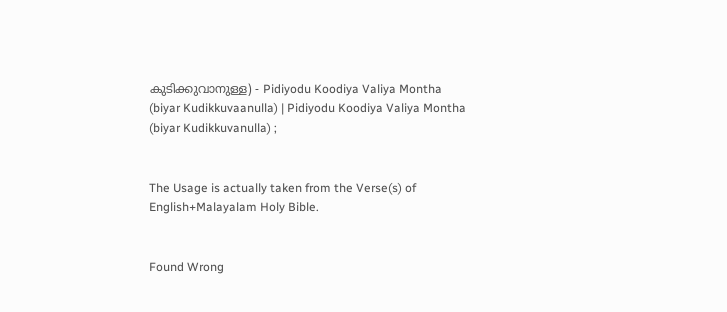കുടിക്കുവാനുള്ള) - Pidiyodu Koodiya Valiya Montha (biyar Kudikkuvaanulla) | Pidiyodu Koodiya Valiya Montha (biyar Kudikkuvanulla) ;


The Usage is actually taken from the Verse(s) of English+Malayalam Holy Bible.


Found Wrong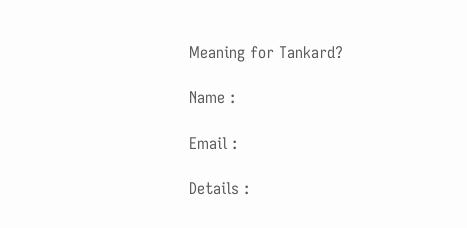Meaning for Tankard?

Name :

Email :

Details :